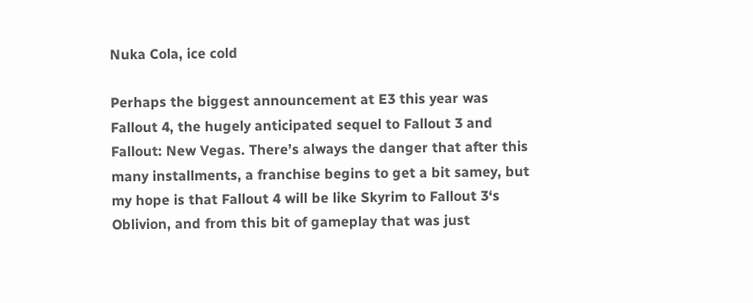Nuka Cola, ice cold

Perhaps the biggest announcement at E3 this year was Fallout 4, the hugely anticipated sequel to Fallout 3 and Fallout: New Vegas. There’s always the danger that after this many installments, a franchise begins to get a bit samey, but my hope is that Fallout 4 will be like Skyrim to Fallout 3‘s Oblivion, and from this bit of gameplay that was just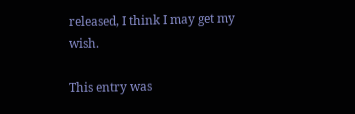released, I think I may get my wish.

This entry was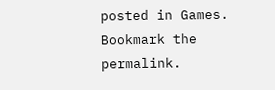posted in Games. Bookmark the permalink.